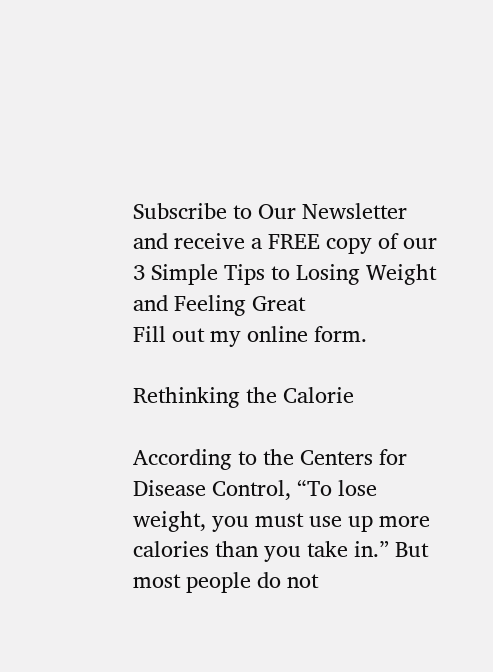Subscribe to Our Newsletter
and receive a FREE copy of our
3 Simple Tips to Losing Weight and Feeling Great
Fill out my online form.

Rethinking the Calorie

According to the Centers for Disease Control, “To lose weight, you must use up more calories than you take in.” But most people do not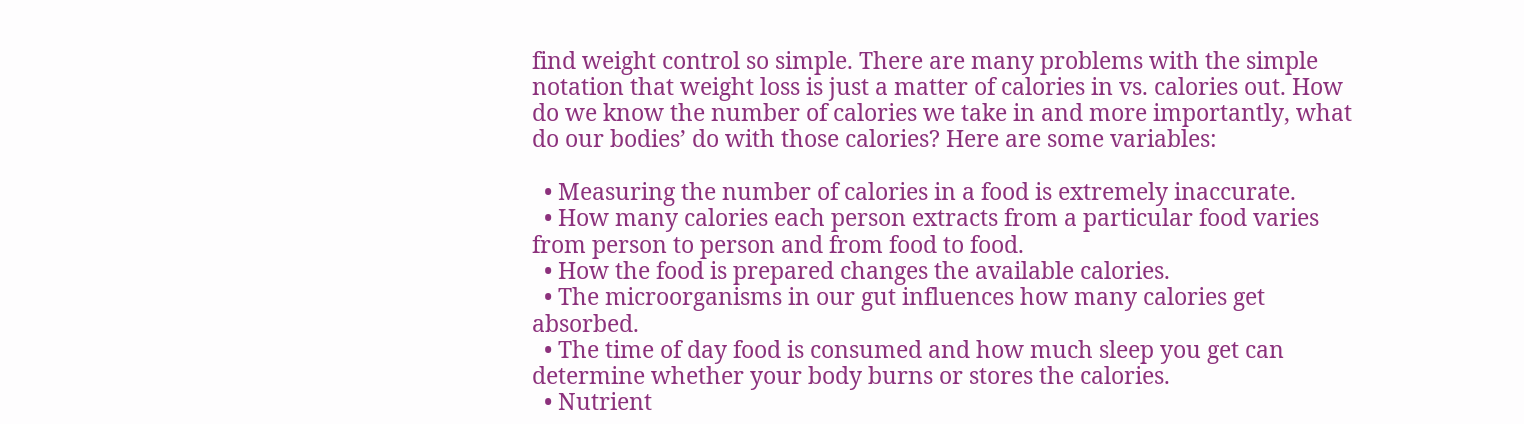find weight control so simple. There are many problems with the simple notation that weight loss is just a matter of calories in vs. calories out. How do we know the number of calories we take in and more importantly, what do our bodies’ do with those calories? Here are some variables:

  • Measuring the number of calories in a food is extremely inaccurate.
  • How many calories each person extracts from a particular food varies from person to person and from food to food.
  • How the food is prepared changes the available calories.
  • The microorganisms in our gut influences how many calories get absorbed.
  • The time of day food is consumed and how much sleep you get can determine whether your body burns or stores the calories.
  • Nutrient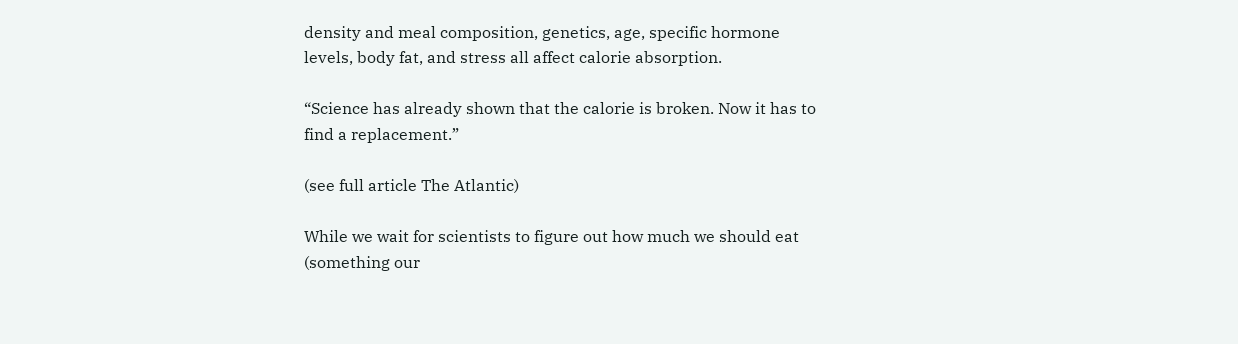density and meal composition, genetics, age, specific hormone levels, body fat, and stress all affect calorie absorption.

“Science has already shown that the calorie is broken. Now it has to find a replacement.”

(see full article The Atlantic)

While we wait for scientists to figure out how much we should eat (something our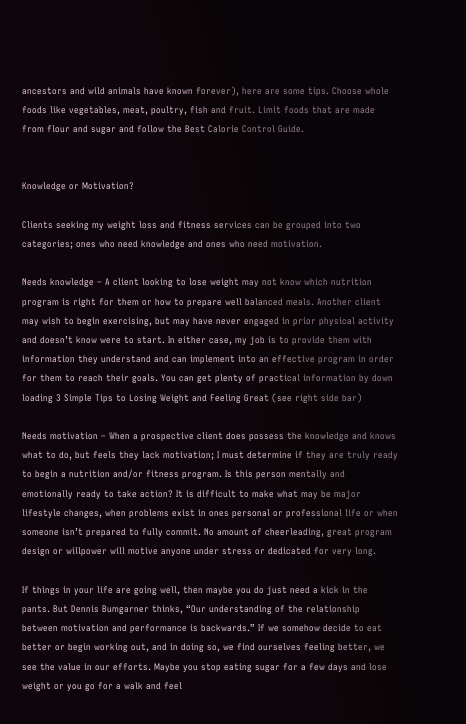ancestors and wild animals have known forever), here are some tips. Choose whole foods like vegetables, meat, poultry, fish and fruit. Limit foods that are made from flour and sugar and follow the Best Calorie Control Guide.


Knowledge or Motivation?

Clients seeking my weight loss and fitness services can be grouped into two categories; ones who need knowledge and ones who need motivation.

Needs knowledge – A client looking to lose weight may not know which nutrition program is right for them or how to prepare well balanced meals. Another client may wish to begin exercising, but may have never engaged in prior physical activity and doesn’t know were to start. In either case, my job is to provide them with information they understand and can implement into an effective program in order for them to reach their goals. You can get plenty of practical information by down loading 3 Simple Tips to Losing Weight and Feeling Great (see right side bar)

Needs motivation – When a prospective client does possess the knowledge and knows what to do, but feels they lack motivation; I must determine if they are truly ready to begin a nutrition and/or fitness program. Is this person mentally and emotionally ready to take action? It is difficult to make what may be major lifestyle changes, when problems exist in ones personal or professional life or when someone isn’t prepared to fully commit. No amount of cheerleading, great program design or willpower will motive anyone under stress or dedicated for very long.

If things in your life are going well, then maybe you do just need a kick in the pants. But Dennis Bumgarner thinks, “Our understanding of the relationship between motivation and performance is backwards.” If we somehow decide to eat better or begin working out, and in doing so, we find ourselves feeling better, we see the value in our efforts. Maybe you stop eating sugar for a few days and lose weight or you go for a walk and feel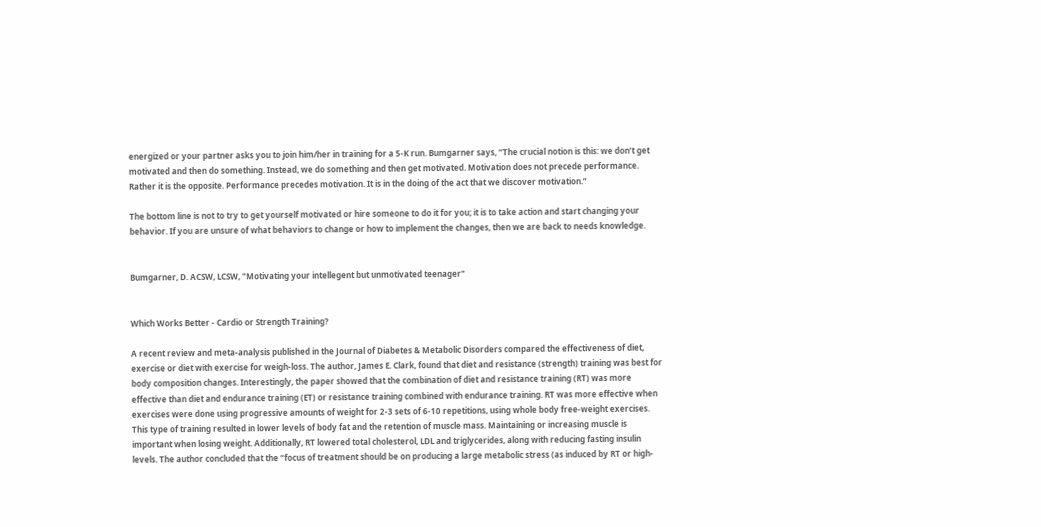energized or your partner asks you to join him/her in training for a 5-K run. Bumgarner says, “The crucial notion is this: we don’t get motivated and then do something. Instead, we do something and then get motivated. Motivation does not precede performance. Rather it is the opposite. Performance precedes motivation. It is in the doing of the act that we discover motivation.”

The bottom line is not to try to get yourself motivated or hire someone to do it for you; it is to take action and start changing your behavior. If you are unsure of what behaviors to change or how to implement the changes, then we are back to needs knowledge.


Bumgarner, D. ACSW, LCSW, "Motivating your intellegent but unmotivated teenager"


Which Works Better - Cardio or Strength Training?

A recent review and meta-analysis published in the Journal of Diabetes & Metabolic Disorders compared the effectiveness of diet, exercise or diet with exercise for weigh-loss. The author, James E. Clark, found that diet and resistance (strength) training was best for body composition changes. Interestingly, the paper showed that the combination of diet and resistance training (RT) was more effective than diet and endurance training (ET) or resistance training combined with endurance training. RT was more effective when exercises were done using progressive amounts of weight for 2-3 sets of 6-10 repetitions, using whole body free-weight exercises. This type of training resulted in lower levels of body fat and the retention of muscle mass. Maintaining or increasing muscle is important when losing weight. Additionally, RT lowered total cholesterol, LDL and triglycerides, along with reducing fasting insulin levels. The author concluded that the “focus of treatment should be on producing a large metabolic stress (as induced by RT or high-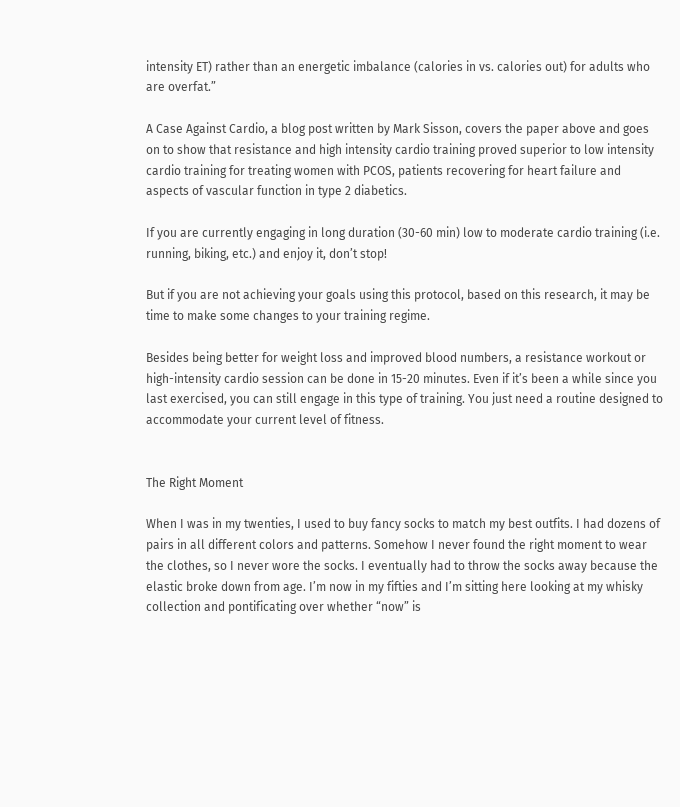intensity ET) rather than an energetic imbalance (calories in vs. calories out) for adults who are overfat.”

A Case Against Cardio, a blog post written by Mark Sisson, covers the paper above and goes on to show that resistance and high intensity cardio training proved superior to low intensity cardio training for treating women with PCOS, patients recovering for heart failure and aspects of vascular function in type 2 diabetics.

If you are currently engaging in long duration (30-60 min) low to moderate cardio training (i.e. running, biking, etc.) and enjoy it, don’t stop!

But if you are not achieving your goals using this protocol, based on this research, it may be time to make some changes to your training regime.

Besides being better for weight loss and improved blood numbers, a resistance workout or high-intensity cardio session can be done in 15-20 minutes. Even if it’s been a while since you last exercised, you can still engage in this type of training. You just need a routine designed to accommodate your current level of fitness.


The Right Moment

When I was in my twenties, I used to buy fancy socks to match my best outfits. I had dozens of pairs in all different colors and patterns. Somehow I never found the right moment to wear the clothes, so I never wore the socks. I eventually had to throw the socks away because the elastic broke down from age. I’m now in my fifties and I’m sitting here looking at my whisky collection and pontificating over whether “now” is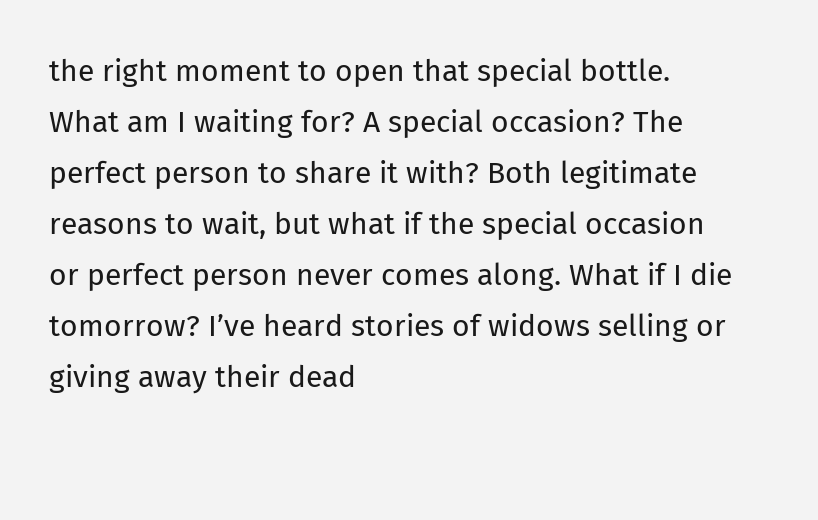the right moment to open that special bottle. What am I waiting for? A special occasion? The perfect person to share it with? Both legitimate reasons to wait, but what if the special occasion or perfect person never comes along. What if I die tomorrow? I’ve heard stories of widows selling or giving away their dead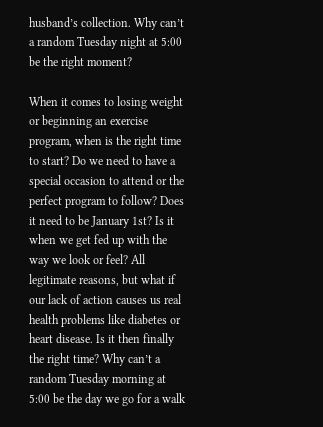husband’s collection. Why can’t a random Tuesday night at 5:00 be the right moment?

When it comes to losing weight or beginning an exercise program, when is the right time to start? Do we need to have a special occasion to attend or the perfect program to follow? Does it need to be January 1st? Is it when we get fed up with the way we look or feel? All legitimate reasons, but what if our lack of action causes us real health problems like diabetes or heart disease. Is it then finally the right time? Why can’t a random Tuesday morning at 5:00 be the day we go for a walk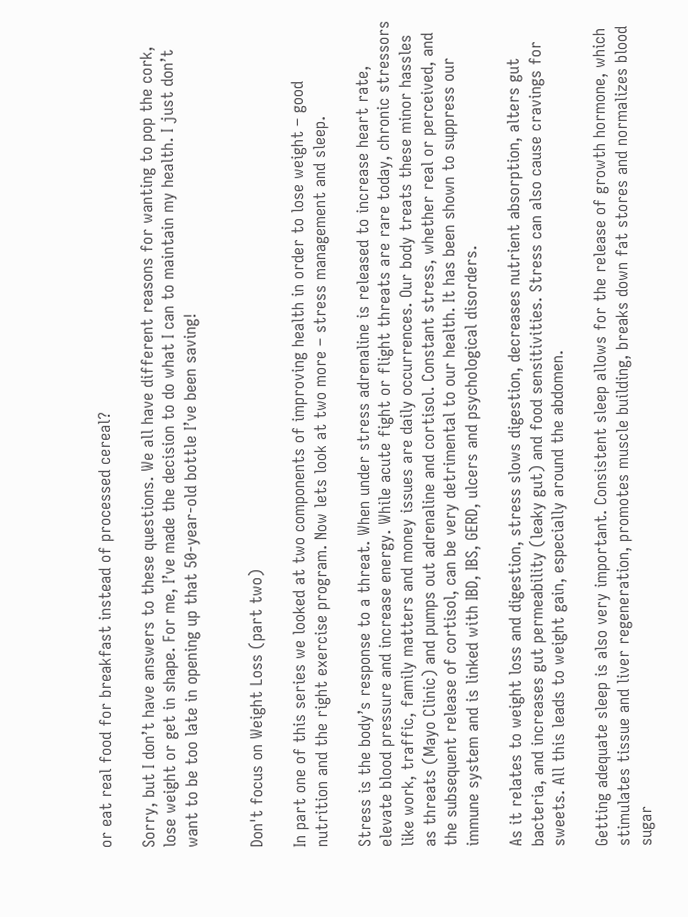or eat real food for breakfast instead of processed cereal?

Sorry, but I don’t have answers to these questions. We all have different reasons for wanting to pop the cork, lose weight or get in shape. For me, I’ve made the decision to do what I can to maintain my health. I just don’t want to be too late in opening up that 50-year-old bottle I’ve been saving!


Don't focus on Weight Loss (part two)

In part one of this series we looked at two components of improving health in order to lose weight – good nutrition and the right exercise program. Now lets look at two more – stress management and sleep.

Stress is the body’s response to a threat. When under stress adrenaline is released to increase heart rate, elevate blood pressure and increase energy. While acute fight or flight threats are rare today, chronic stressors like work, traffic, family matters and money issues are daily occurrences. Our body treats these minor hassles as threats (Mayo Clinic) and pumps out adrenaline and cortisol. Constant stress, whether real or perceived, and the subsequent release of cortisol, can be very detrimental to our health. It has been shown to suppress our immune system and is linked with IBD, IBS, GERD, ulcers and psychological disorders.

As it relates to weight loss and digestion, stress slows digestion, decreases nutrient absorption, alters gut bacteria, and increases gut permeability (leaky gut) and food sensitivities. Stress can also cause cravings for sweets. All this leads to weight gain, especially around the abdomen.

Getting adequate sleep is also very important. Consistent sleep allows for the release of growth hormone, which stimulates tissue and liver regeneration, promotes muscle building, breaks down fat stores and normalizes blood sugar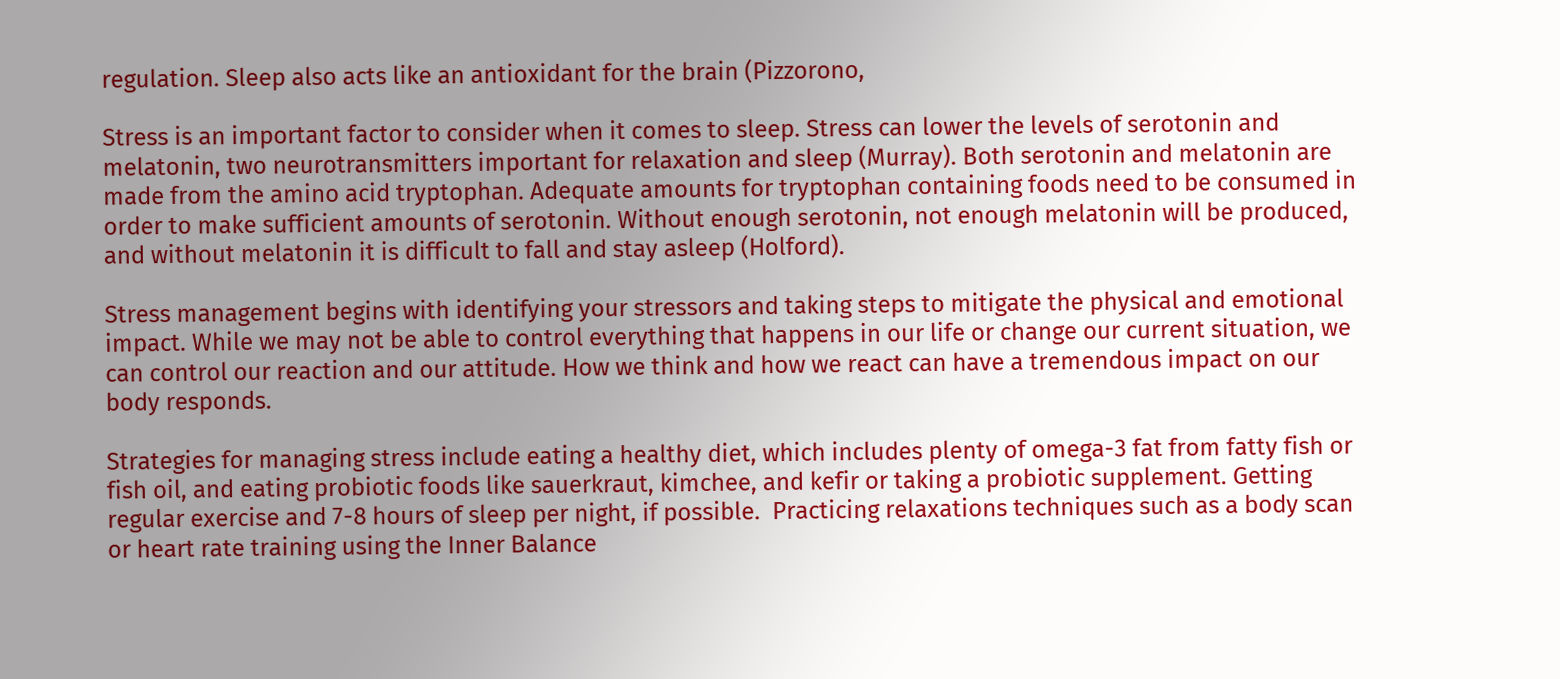regulation. Sleep also acts like an antioxidant for the brain (Pizzorono,

Stress is an important factor to consider when it comes to sleep. Stress can lower the levels of serotonin and melatonin, two neurotransmitters important for relaxation and sleep (Murray). Both serotonin and melatonin are made from the amino acid tryptophan. Adequate amounts for tryptophan containing foods need to be consumed in order to make sufficient amounts of serotonin. Without enough serotonin, not enough melatonin will be produced, and without melatonin it is difficult to fall and stay asleep (Holford).

Stress management begins with identifying your stressors and taking steps to mitigate the physical and emotional impact. While we may not be able to control everything that happens in our life or change our current situation, we can control our reaction and our attitude. How we think and how we react can have a tremendous impact on our body responds.

Strategies for managing stress include eating a healthy diet, which includes plenty of omega-3 fat from fatty fish or fish oil, and eating probiotic foods like sauerkraut, kimchee, and kefir or taking a probiotic supplement. Getting regular exercise and 7-8 hours of sleep per night, if possible.  Practicing relaxations techniques such as a body scan or heart rate training using the Inner Balance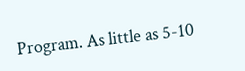Program. As little as 5-10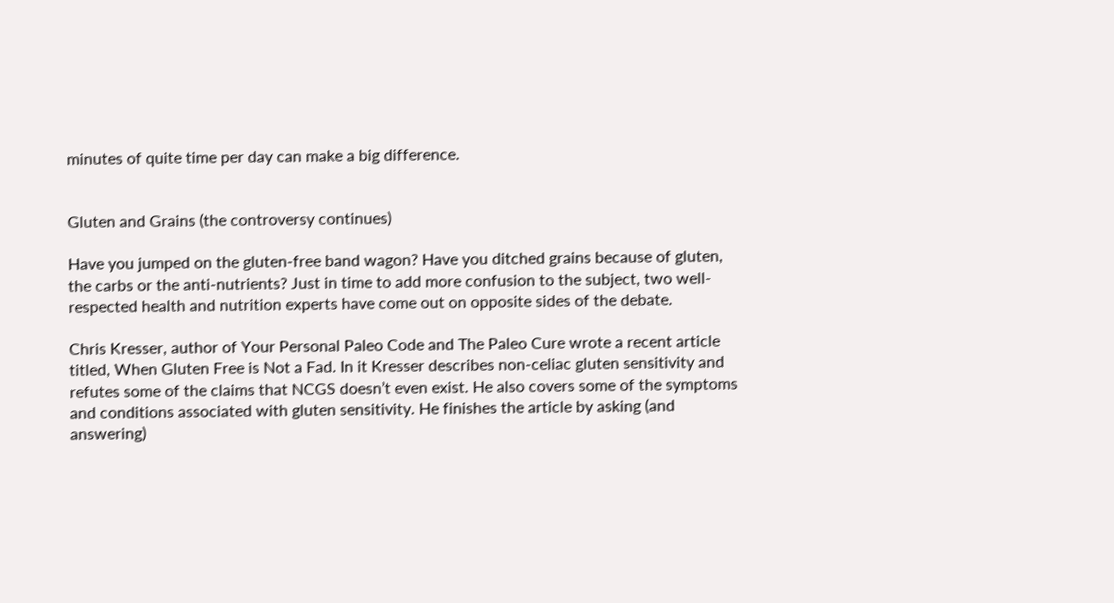minutes of quite time per day can make a big difference.


Gluten and Grains (the controversy continues)

Have you jumped on the gluten-free band wagon? Have you ditched grains because of gluten, the carbs or the anti-nutrients? Just in time to add more confusion to the subject, two well-respected health and nutrition experts have come out on opposite sides of the debate.

Chris Kresser, author of Your Personal Paleo Code and The Paleo Cure wrote a recent article titled, When Gluten Free is Not a Fad. In it Kresser describes non-celiac gluten sensitivity and refutes some of the claims that NCGS doesn’t even exist. He also covers some of the symptoms and conditions associated with gluten sensitivity. He finishes the article by asking (and answering)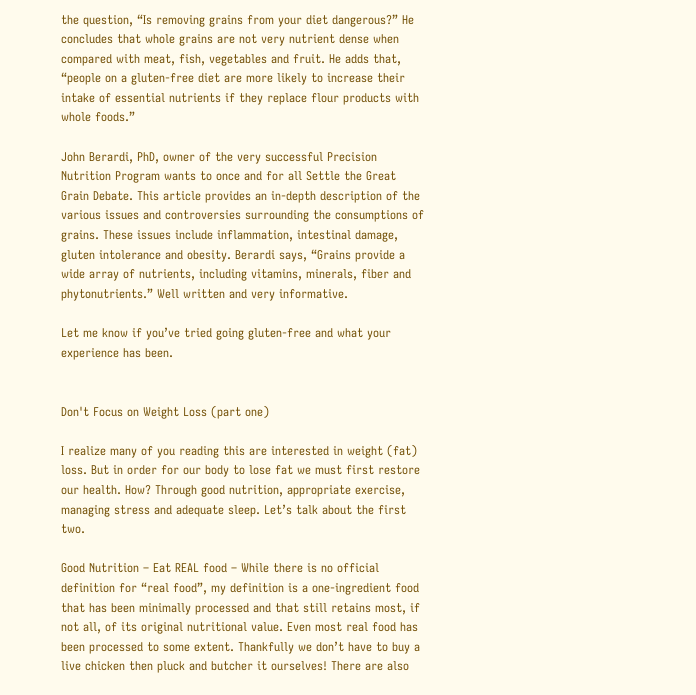the question, “Is removing grains from your diet dangerous?” He concludes that whole grains are not very nutrient dense when compared with meat, fish, vegetables and fruit. He adds that, “people on a gluten-free diet are more likely to increase their intake of essential nutrients if they replace flour products with whole foods.”

John Berardi, PhD, owner of the very successful Precision Nutrition Program wants to once and for all Settle the Great Grain Debate. This article provides an in-depth description of the various issues and controversies surrounding the consumptions of grains. These issues include inflammation, intestinal damage, gluten intolerance and obesity. Berardi says, “Grains provide a wide array of nutrients, including vitamins, minerals, fiber and phytonutrients.” Well written and very informative.

Let me know if you’ve tried going gluten-free and what your experience has been.


Don't Focus on Weight Loss (part one)

I realize many of you reading this are interested in weight (fat) loss. But in order for our body to lose fat we must first restore our health. How? Through good nutrition, appropriate exercise, managing stress and adequate sleep. Let’s talk about the first two.

Good Nutrition – Eat REAL food – While there is no official definition for “real food”, my definition is a one-ingredient food that has been minimally processed and that still retains most, if not all, of its original nutritional value. Even most real food has been processed to some extent. Thankfully we don’t have to buy a live chicken then pluck and butcher it ourselves! There are also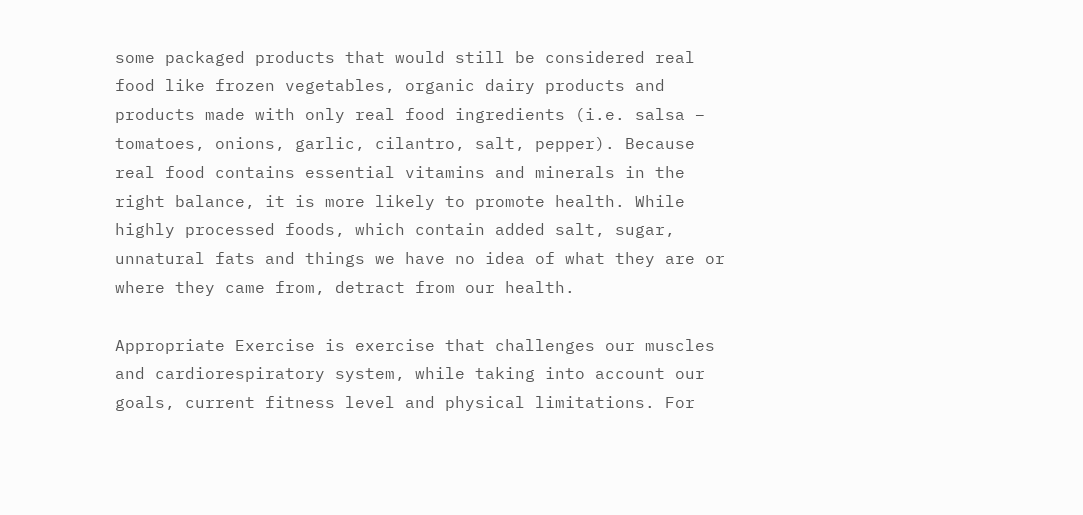some packaged products that would still be considered real food like frozen vegetables, organic dairy products and products made with only real food ingredients (i.e. salsa – tomatoes, onions, garlic, cilantro, salt, pepper). Because real food contains essential vitamins and minerals in the right balance, it is more likely to promote health. While highly processed foods, which contain added salt, sugar, unnatural fats and things we have no idea of what they are or where they came from, detract from our health.

Appropriate Exercise is exercise that challenges our muscles and cardiorespiratory system, while taking into account our goals, current fitness level and physical limitations. For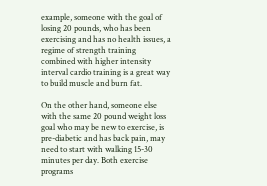example, someone with the goal of losing 20 pounds, who has been exercising and has no health issues, a regime of strength training combined with higher intensity interval cardio training is a great way to build muscle and burn fat.

On the other hand, someone else with the same 20 pound weight loss goal who may be new to exercise, is pre-diabetic and has back pain, may need to start with walking 15-30 minutes per day. Both exercise programs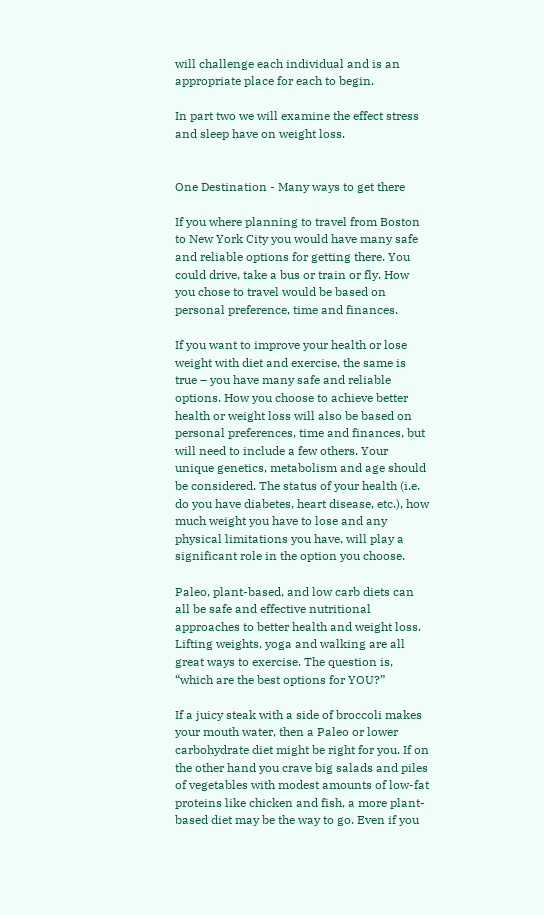will challenge each individual and is an appropriate place for each to begin.

In part two we will examine the effect stress and sleep have on weight loss.


One Destination - Many ways to get there

If you where planning to travel from Boston to New York City you would have many safe and reliable options for getting there. You could drive, take a bus or train or fly. How you chose to travel would be based on personal preference, time and finances.

If you want to improve your health or lose weight with diet and exercise, the same is true – you have many safe and reliable options. How you choose to achieve better health or weight loss will also be based on personal preferences, time and finances, but will need to include a few others. Your unique genetics, metabolism and age should be considered. The status of your health (i.e. do you have diabetes, heart disease, etc.), how much weight you have to lose and any physical limitations you have, will play a significant role in the option you choose.

Paleo, plant-based, and low carb diets can all be safe and effective nutritional approaches to better health and weight loss. Lifting weights, yoga and walking are all great ways to exercise. The question is, “which are the best options for YOU?”

If a juicy steak with a side of broccoli makes your mouth water, then a Paleo or lower carbohydrate diet might be right for you. If on the other hand you crave big salads and piles of vegetables with modest amounts of low-fat proteins like chicken and fish, a more plant-based diet may be the way to go. Even if you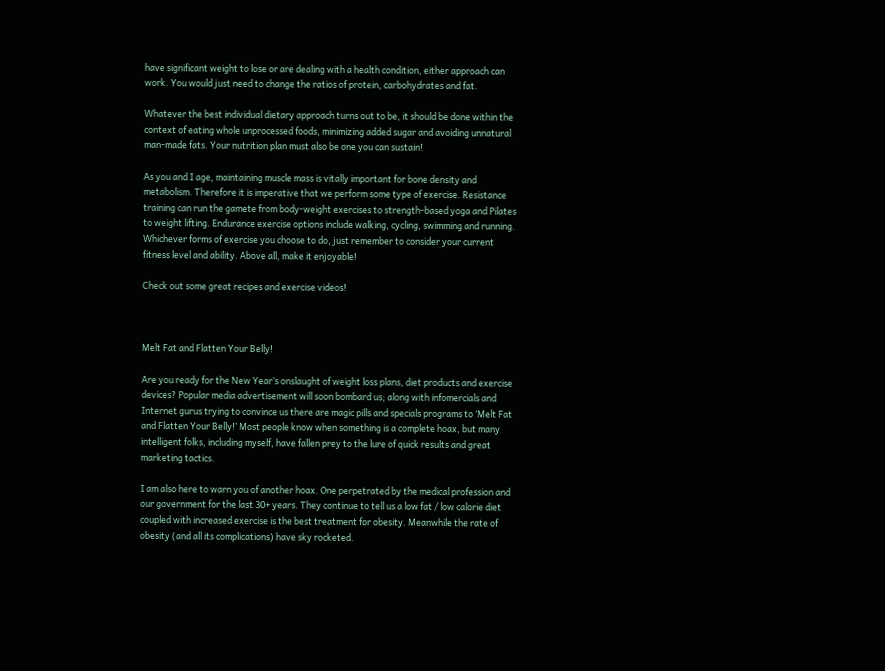have significant weight to lose or are dealing with a health condition, either approach can work. You would just need to change the ratios of protein, carbohydrates and fat.

Whatever the best individual dietary approach turns out to be, it should be done within the context of eating whole unprocessed foods, minimizing added sugar and avoiding unnatural man-made fats. Your nutrition plan must also be one you can sustain!

As you and I age, maintaining muscle mass is vitally important for bone density and metabolism. Therefore it is imperative that we perform some type of exercise. Resistance training can run the gamete from body-weight exercises to strength-based yoga and Pilates to weight lifting. Endurance exercise options include walking, cycling, swimming and running. Whichever forms of exercise you choose to do, just remember to consider your current fitness level and ability. Above all, make it enjoyable!

Check out some great recipes and exercise videos!



Melt Fat and Flatten Your Belly!

Are you ready for the New Year’s onslaught of weight loss plans, diet products and exercise devices? Popular media advertisement will soon bombard us; along with infomercials and Internet gurus trying to convince us there are magic pills and specials programs to ‘Melt Fat and Flatten Your Belly!’ Most people know when something is a complete hoax, but many intelligent folks, including myself, have fallen prey to the lure of quick results and great marketing tactics.

I am also here to warn you of another hoax. One perpetrated by the medical profession and our government for the last 30+ years. They continue to tell us a low fat / low calorie diet coupled with increased exercise is the best treatment for obesity. Meanwhile the rate of obesity (and all its complications) have sky rocketed.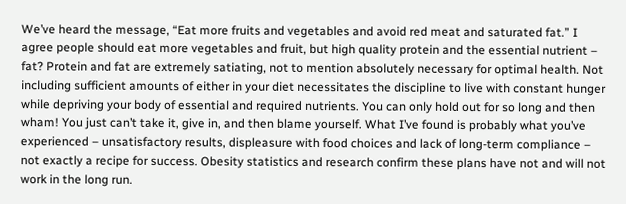We’ve heard the message, “Eat more fruits and vegetables and avoid red meat and saturated fat.” I agree people should eat more vegetables and fruit, but high quality protein and the essential nutrient – fat? Protein and fat are extremely satiating, not to mention absolutely necessary for optimal health. Not including sufficient amounts of either in your diet necessitates the discipline to live with constant hunger while depriving your body of essential and required nutrients. You can only hold out for so long and then wham! You just can’t take it, give in, and then blame yourself. What I’ve found is probably what you’ve experienced – unsatisfactory results, displeasure with food choices and lack of long-term compliance – not exactly a recipe for success. Obesity statistics and research confirm these plans have not and will not work in the long run.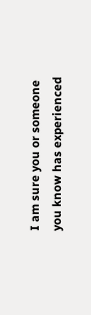I am sure you or someone you know has experienced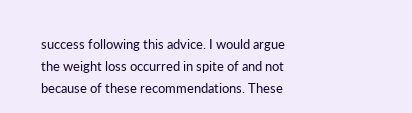success following this advice. I would argue the weight loss occurred in spite of and not because of these recommendations. These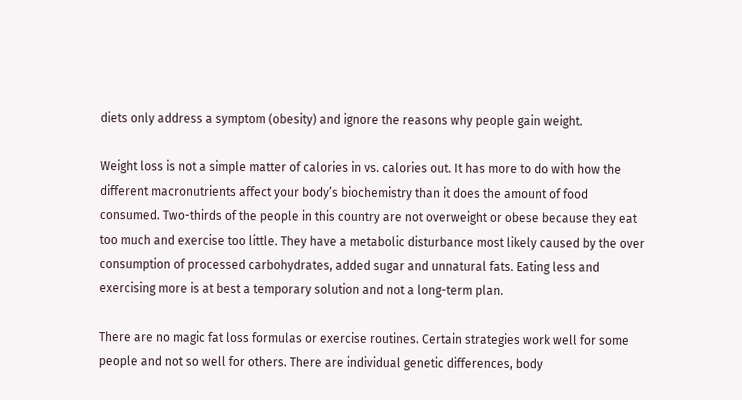diets only address a symptom (obesity) and ignore the reasons why people gain weight.

Weight loss is not a simple matter of calories in vs. calories out. It has more to do with how the different macronutrients affect your body’s biochemistry than it does the amount of food consumed. Two-thirds of the people in this country are not overweight or obese because they eat too much and exercise too little. They have a metabolic disturbance most likely caused by the over consumption of processed carbohydrates, added sugar and unnatural fats. Eating less and exercising more is at best a temporary solution and not a long-term plan.

There are no magic fat loss formulas or exercise routines. Certain strategies work well for some people and not so well for others. There are individual genetic differences, body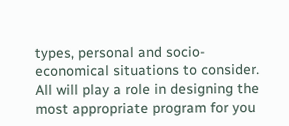types, personal and socio-economical situations to consider. All will play a role in designing the most appropriate program for you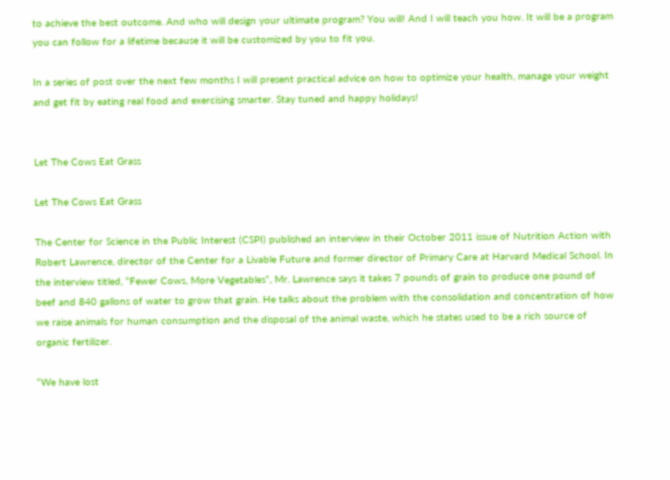to achieve the best outcome. And who will design your ultimate program? You will! And I will teach you how. It will be a program you can follow for a lifetime because it will be customized by you to fit you.

In a series of post over the next few months I will present practical advice on how to optimize your health, manage your weight and get fit by eating real food and exercising smarter. Stay tuned and happy holidays!


Let The Cows Eat Grass

Let The Cows Eat Grass

The Center for Science in the Public Interest (CSPI) published an interview in their October 2011 issue of Nutrition Action with Robert Lawrence, director of the Center for a Livable Future and former director of Primary Care at Harvard Medical School. In the interview titled, “Fewer Cows, More Vegetables”, Mr. Lawrence says it takes 7 pounds of grain to produce one pound of beef and 840 gallons of water to grow that grain. He talks about the problem with the consolidation and concentration of how we raise animals for human consumption and the disposal of the animal waste, which he states used to be a rich source of organic fertilizer.

“We have lost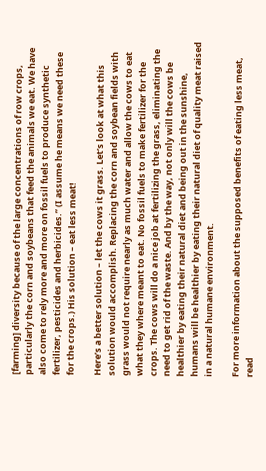[farming] diversity because of the large concentrations of row crops, particularly the corn and soybeans that feed the animals we eat. We have also come to rely more and more on fossil fuels to produce synthetic fertilizer, pesticides and herbicides.” (I assume he means we need these for the crops.) His solution – eat less meat!

Here’s a better solution – let the cows it grass. Let’s look at what this solution would accomplish. Replacing the corn and soybean fields with grass would not require nearly as much water and allow the cows to eat what they where meant to eat. No fossil fuels to make fertilizer for the crops. The cows will do a nice job at fertilizing the grass, eliminating the need to get rid of the waste. And by the way, not only will the cows be healthier by eating their natural diet and being out in the sunshine, humans will be healthier by eating their natural diet of quality meat raised in a natural humane environment.

For more information about the supposed benefits of eating less meat, read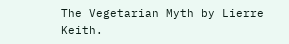The Vegetarian Myth by Lierre Keith.